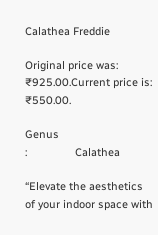Calathea Freddie

Original price was: ₹925.00.Current price is: ₹550.00.

Genus                                   :                Calathea

“Elevate the aesthetics of your indoor space with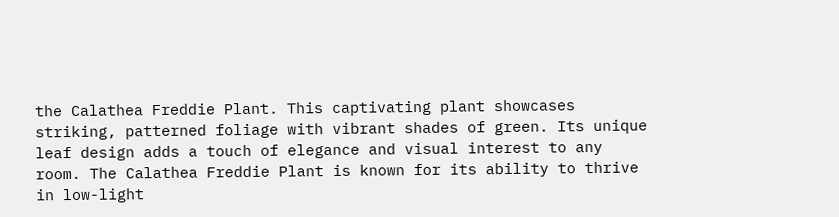the Calathea Freddie Plant. This captivating plant showcases striking, patterned foliage with vibrant shades of green. Its unique leaf design adds a touch of elegance and visual interest to any room. The Calathea Freddie Plant is known for its ability to thrive in low-light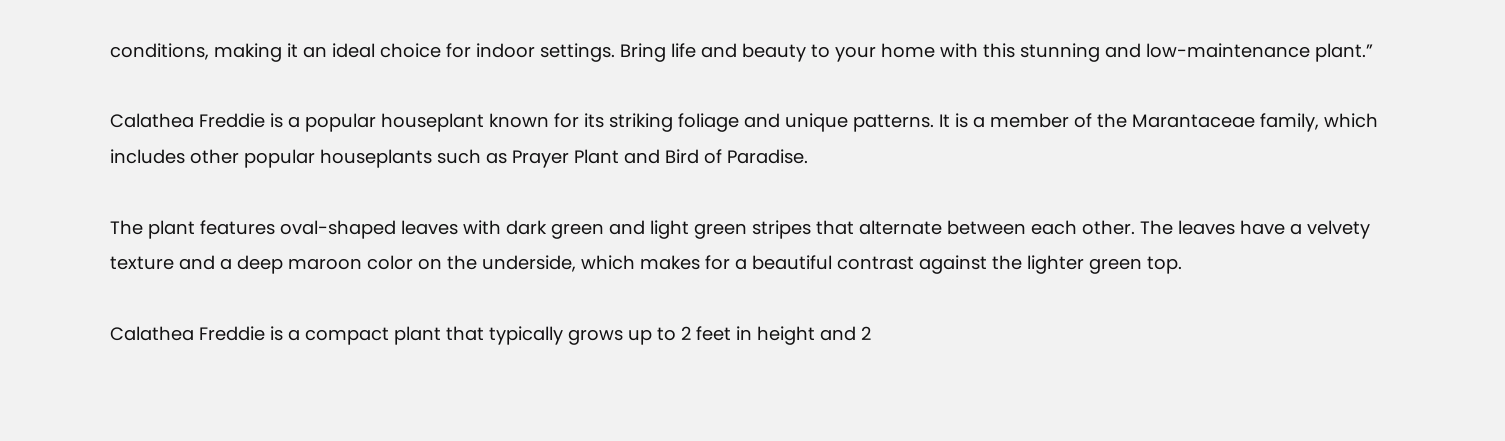conditions, making it an ideal choice for indoor settings. Bring life and beauty to your home with this stunning and low-maintenance plant.”

Calathea Freddie is a popular houseplant known for its striking foliage and unique patterns. It is a member of the Marantaceae family, which includes other popular houseplants such as Prayer Plant and Bird of Paradise.

The plant features oval-shaped leaves with dark green and light green stripes that alternate between each other. The leaves have a velvety texture and a deep maroon color on the underside, which makes for a beautiful contrast against the lighter green top.

Calathea Freddie is a compact plant that typically grows up to 2 feet in height and 2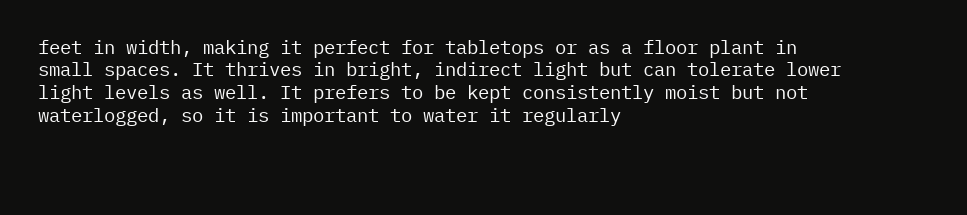feet in width, making it perfect for tabletops or as a floor plant in small spaces. It thrives in bright, indirect light but can tolerate lower light levels as well. It prefers to be kept consistently moist but not waterlogged, so it is important to water it regularly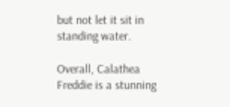but not let it sit in standing water.

Overall, Calathea Freddie is a stunning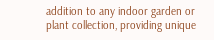addition to any indoor garden or plant collection, providing unique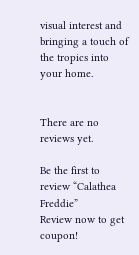visual interest and bringing a touch of the tropics into your home.


There are no reviews yet.

Be the first to review “Calathea Freddie”
Review now to get coupon!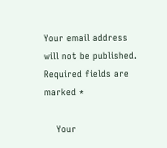Your email address will not be published. Required fields are marked *

    Your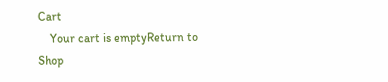Cart
    Your cart is emptyReturn to Shop